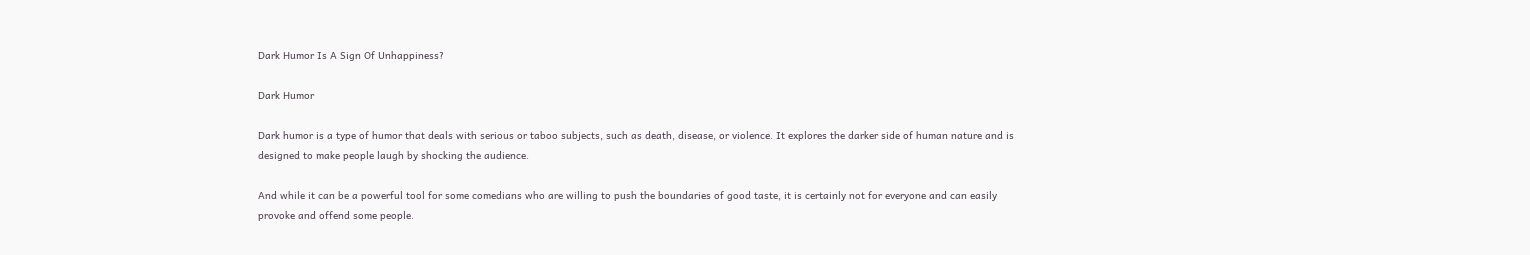Dark Humor Is A Sign Of Unhappiness?

Dark Humor

Dark humor is a type of humor that deals with serious or taboo subjects, such as death, disease, or violence. It explores the darker side of human nature and is designed to make people laugh by shocking the audience.

And while it can be a powerful tool for some comedians who are willing to push the boundaries of good taste, it is certainly not for everyone and can easily provoke and offend some people.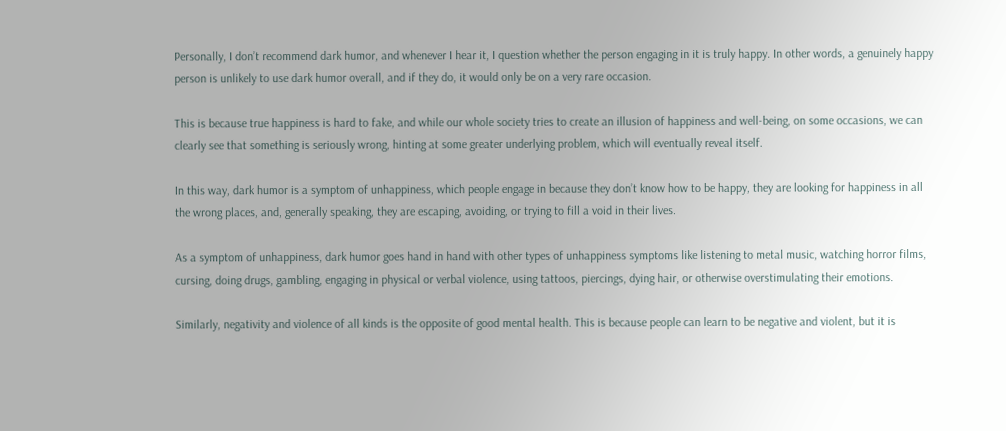Personally, I don’t recommend dark humor, and whenever I hear it, I question whether the person engaging in it is truly happy. In other words, a genuinely happy person is unlikely to use dark humor overall, and if they do, it would only be on a very rare occasion.

This is because true happiness is hard to fake, and while our whole society tries to create an illusion of happiness and well-being, on some occasions, we can clearly see that something is seriously wrong, hinting at some greater underlying problem, which will eventually reveal itself.

In this way, dark humor is a symptom of unhappiness, which people engage in because they don’t know how to be happy, they are looking for happiness in all the wrong places, and, generally speaking, they are escaping, avoiding, or trying to fill a void in their lives.

As a symptom of unhappiness, dark humor goes hand in hand with other types of unhappiness symptoms like listening to metal music, watching horror films, cursing, doing drugs, gambling, engaging in physical or verbal violence, using tattoos, piercings, dying hair, or otherwise overstimulating their emotions.

Similarly, negativity and violence of all kinds is the opposite of good mental health. This is because people can learn to be negative and violent, but it is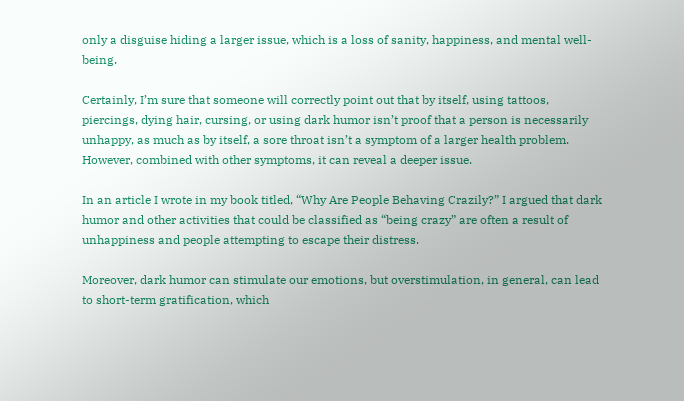only a disguise hiding a larger issue, which is a loss of sanity, happiness, and mental well-being.

Certainly, I’m sure that someone will correctly point out that by itself, using tattoos, piercings, dying hair, cursing, or using dark humor isn’t proof that a person is necessarily unhappy, as much as by itself, a sore throat isn’t a symptom of a larger health problem. However, combined with other symptoms, it can reveal a deeper issue.

In an article I wrote in my book titled, “Why Are People Behaving Crazily?” I argued that dark humor and other activities that could be classified as “being crazy” are often a result of unhappiness and people attempting to escape their distress.

Moreover, dark humor can stimulate our emotions, but overstimulation, in general, can lead to short-term gratification, which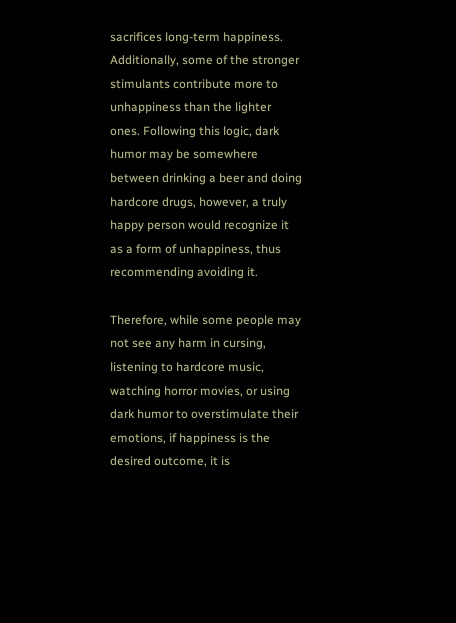sacrifices long-term happiness. Additionally, some of the stronger stimulants contribute more to unhappiness than the lighter ones. Following this logic, dark humor may be somewhere between drinking a beer and doing hardcore drugs, however, a truly happy person would recognize it as a form of unhappiness, thus recommending avoiding it.

Therefore, while some people may not see any harm in cursing, listening to hardcore music, watching horror movies, or using dark humor to overstimulate their emotions, if happiness is the desired outcome, it is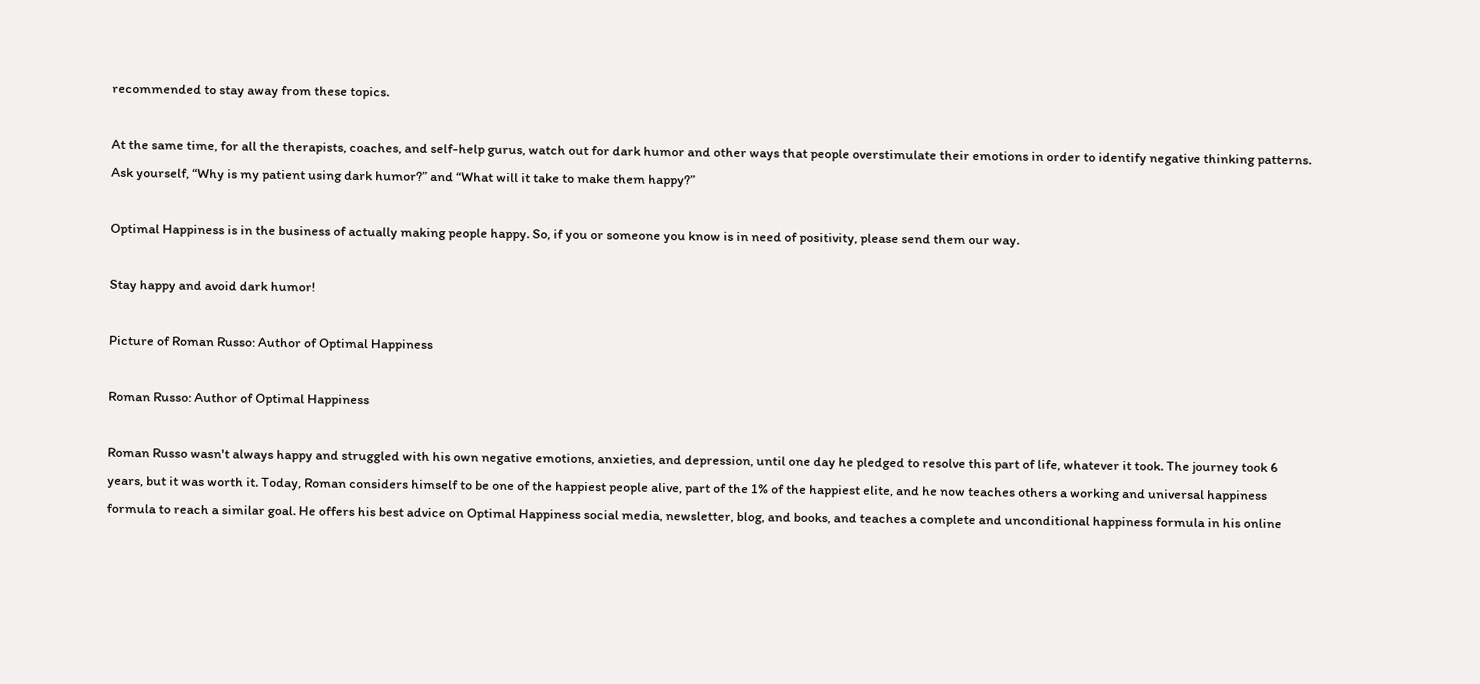recommended to stay away from these topics.

At the same time, for all the therapists, coaches, and self-help gurus, watch out for dark humor and other ways that people overstimulate their emotions in order to identify negative thinking patterns. Ask yourself, “Why is my patient using dark humor?” and “What will it take to make them happy?”

Optimal Happiness is in the business of actually making people happy. So, if you or someone you know is in need of positivity, please send them our way.

Stay happy and avoid dark humor!

Picture of Roman Russo: Author of Optimal Happiness

Roman Russo: Author of Optimal Happiness

Roman Russo wasn't always happy and struggled with his own negative emotions, anxieties, and depression, until one day he pledged to resolve this part of life, whatever it took. The journey took 6 years, but it was worth it. Today, Roman considers himself to be one of the happiest people alive, part of the 1% of the happiest elite, and he now teaches others a working and universal happiness formula to reach a similar goal. He offers his best advice on Optimal Happiness social media, newsletter, blog, and books, and teaches a complete and unconditional happiness formula in his online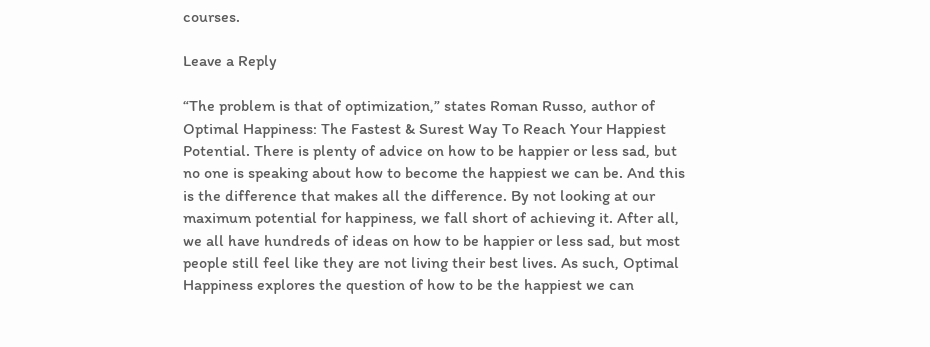courses.

Leave a Reply

“The problem is that of optimization,” states Roman Russo, author of Optimal Happiness: The Fastest & Surest Way To Reach Your Happiest Potential. There is plenty of advice on how to be happier or less sad, but no one is speaking about how to become the happiest we can be. And this is the difference that makes all the difference. By not looking at our maximum potential for happiness, we fall short of achieving it. After all, we all have hundreds of ideas on how to be happier or less sad, but most people still feel like they are not living their best lives. As such, Optimal Happiness explores the question of how to be the happiest we can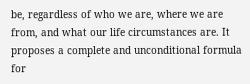be, regardless of who we are, where we are from, and what our life circumstances are. It proposes a complete and unconditional formula for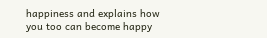happiness and explains how you too can become happy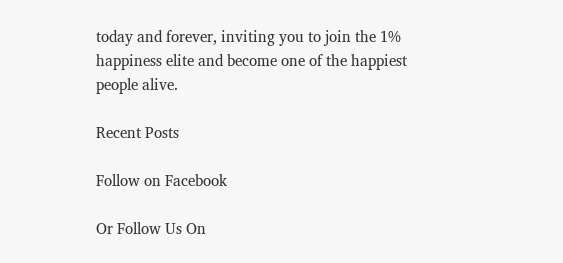today and forever, inviting you to join the 1% happiness elite and become one of the happiest people alive.

Recent Posts

Follow on Facebook

Or Follow Us On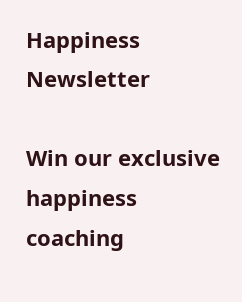Happiness Newsletter

Win our exclusive happiness coaching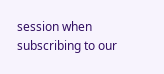session when subscribing to our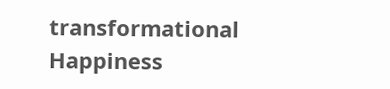transformational Happiness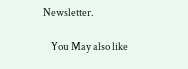Newsletter.

    You May also like